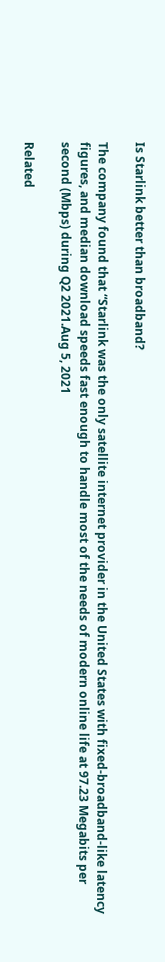Is Starlink better than broadband?

The company found that “Starlink was the only satellite internet provider in the United States with fixed-broadband-like latency figures, and median download speeds fast enough to handle most of the needs of modern online life at 97.23 Megabits per second (Mbps) during Q2 2021.Aug 5, 2021

Related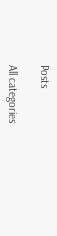Posts

All categories